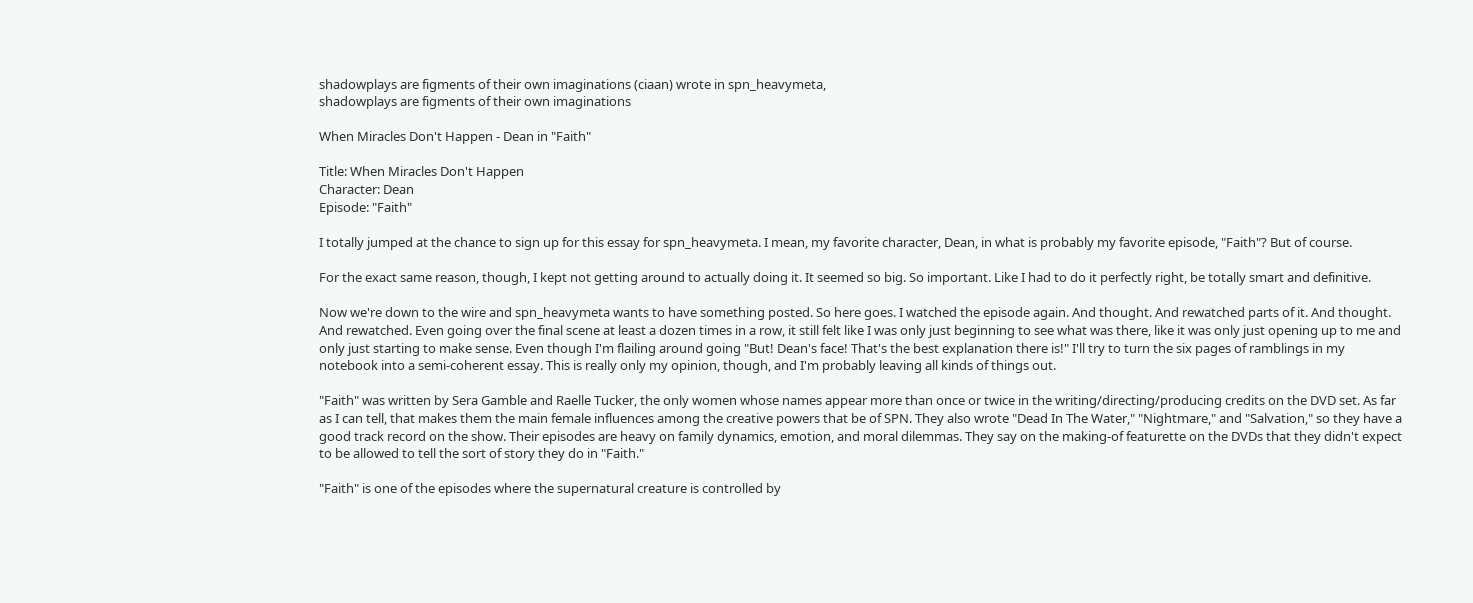shadowplays are figments of their own imaginations (ciaan) wrote in spn_heavymeta,
shadowplays are figments of their own imaginations

When Miracles Don't Happen - Dean in "Faith"

Title: When Miracles Don't Happen
Character: Dean
Episode: "Faith"

I totally jumped at the chance to sign up for this essay for spn_heavymeta. I mean, my favorite character, Dean, in what is probably my favorite episode, "Faith"? But of course.

For the exact same reason, though, I kept not getting around to actually doing it. It seemed so big. So important. Like I had to do it perfectly right, be totally smart and definitive.

Now we're down to the wire and spn_heavymeta wants to have something posted. So here goes. I watched the episode again. And thought. And rewatched parts of it. And thought. And rewatched. Even going over the final scene at least a dozen times in a row, it still felt like I was only just beginning to see what was there, like it was only just opening up to me and only just starting to make sense. Even though I'm flailing around going "But! Dean's face! That's the best explanation there is!" I'll try to turn the six pages of ramblings in my notebook into a semi-coherent essay. This is really only my opinion, though, and I'm probably leaving all kinds of things out.

"Faith" was written by Sera Gamble and Raelle Tucker, the only women whose names appear more than once or twice in the writing/directing/producing credits on the DVD set. As far as I can tell, that makes them the main female influences among the creative powers that be of SPN. They also wrote "Dead In The Water," "Nightmare," and "Salvation," so they have a good track record on the show. Their episodes are heavy on family dynamics, emotion, and moral dilemmas. They say on the making-of featurette on the DVDs that they didn't expect to be allowed to tell the sort of story they do in "Faith."

"Faith" is one of the episodes where the supernatural creature is controlled by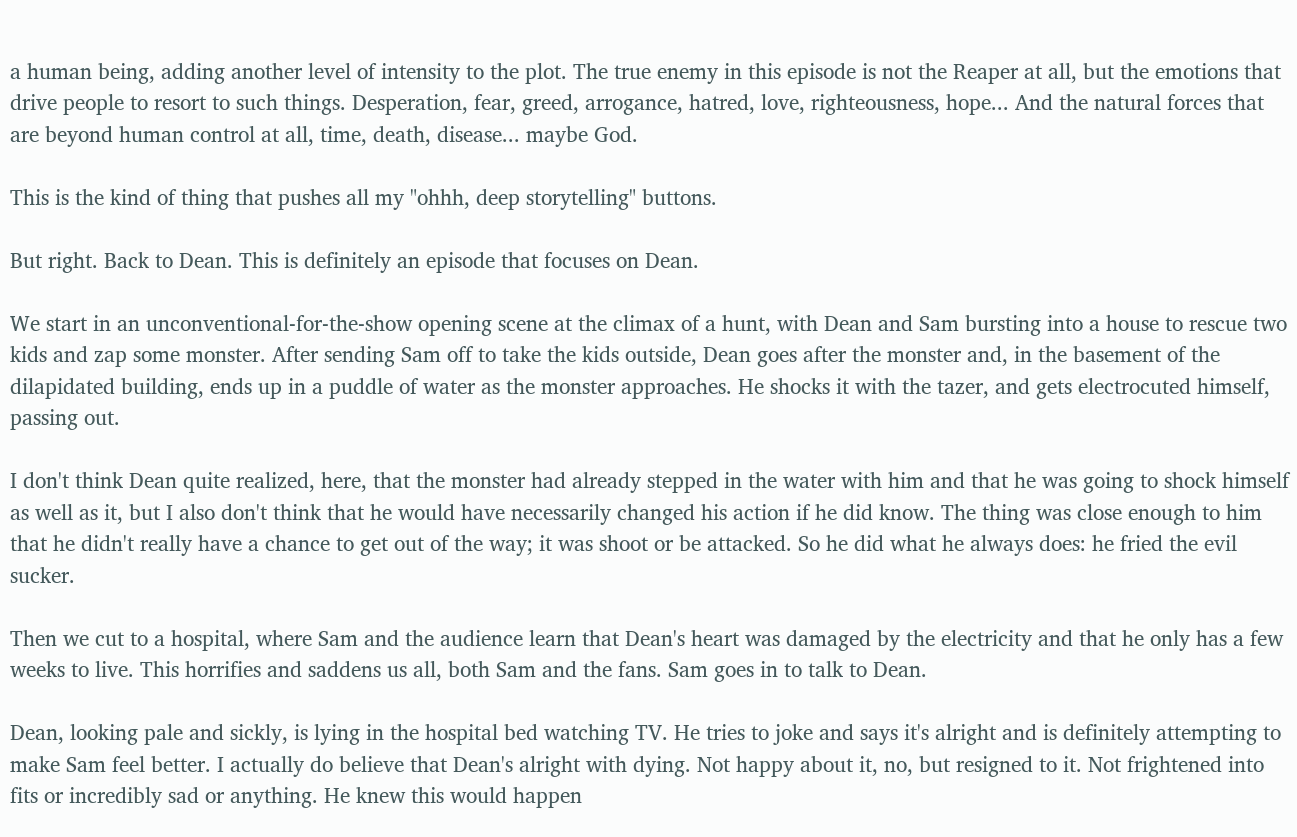a human being, adding another level of intensity to the plot. The true enemy in this episode is not the Reaper at all, but the emotions that drive people to resort to such things. Desperation, fear, greed, arrogance, hatred, love, righteousness, hope... And the natural forces that are beyond human control at all, time, death, disease... maybe God.

This is the kind of thing that pushes all my "ohhh, deep storytelling" buttons.

But right. Back to Dean. This is definitely an episode that focuses on Dean.

We start in an unconventional-for-the-show opening scene at the climax of a hunt, with Dean and Sam bursting into a house to rescue two kids and zap some monster. After sending Sam off to take the kids outside, Dean goes after the monster and, in the basement of the dilapidated building, ends up in a puddle of water as the monster approaches. He shocks it with the tazer, and gets electrocuted himself, passing out.

I don't think Dean quite realized, here, that the monster had already stepped in the water with him and that he was going to shock himself as well as it, but I also don't think that he would have necessarily changed his action if he did know. The thing was close enough to him that he didn't really have a chance to get out of the way; it was shoot or be attacked. So he did what he always does: he fried the evil sucker.

Then we cut to a hospital, where Sam and the audience learn that Dean's heart was damaged by the electricity and that he only has a few weeks to live. This horrifies and saddens us all, both Sam and the fans. Sam goes in to talk to Dean.

Dean, looking pale and sickly, is lying in the hospital bed watching TV. He tries to joke and says it's alright and is definitely attempting to make Sam feel better. I actually do believe that Dean's alright with dying. Not happy about it, no, but resigned to it. Not frightened into fits or incredibly sad or anything. He knew this would happen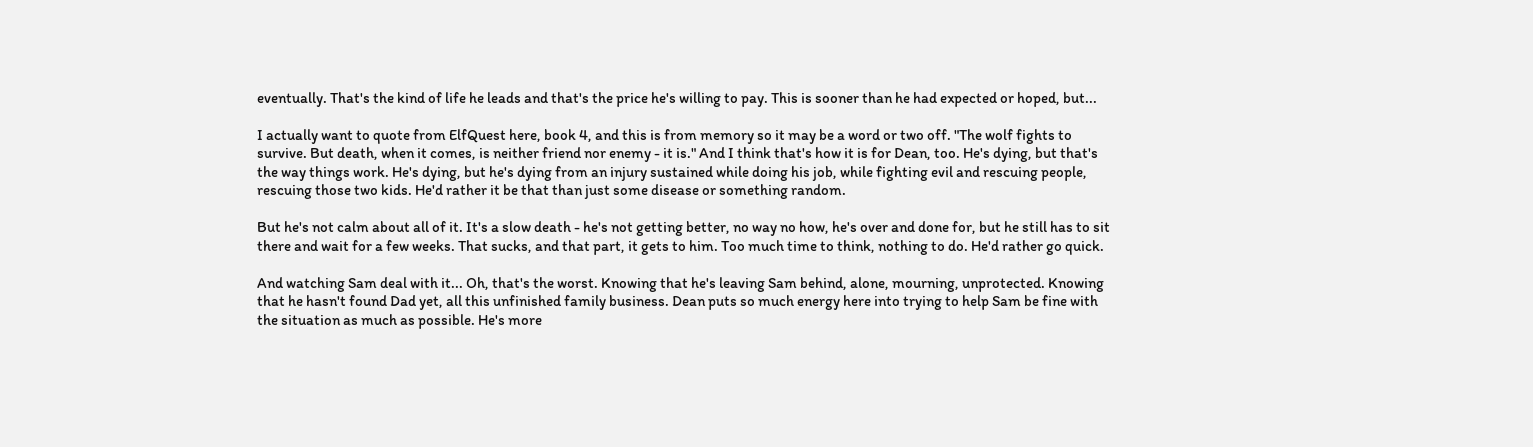eventually. That's the kind of life he leads and that's the price he's willing to pay. This is sooner than he had expected or hoped, but...

I actually want to quote from ElfQuest here, book 4, and this is from memory so it may be a word or two off. "The wolf fights to survive. But death, when it comes, is neither friend nor enemy - it is." And I think that's how it is for Dean, too. He's dying, but that's the way things work. He's dying, but he's dying from an injury sustained while doing his job, while fighting evil and rescuing people, rescuing those two kids. He'd rather it be that than just some disease or something random.

But he's not calm about all of it. It's a slow death - he's not getting better, no way no how, he's over and done for, but he still has to sit there and wait for a few weeks. That sucks, and that part, it gets to him. Too much time to think, nothing to do. He'd rather go quick.

And watching Sam deal with it... Oh, that's the worst. Knowing that he's leaving Sam behind, alone, mourning, unprotected. Knowing that he hasn't found Dad yet, all this unfinished family business. Dean puts so much energy here into trying to help Sam be fine with the situation as much as possible. He's more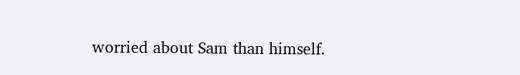worried about Sam than himself.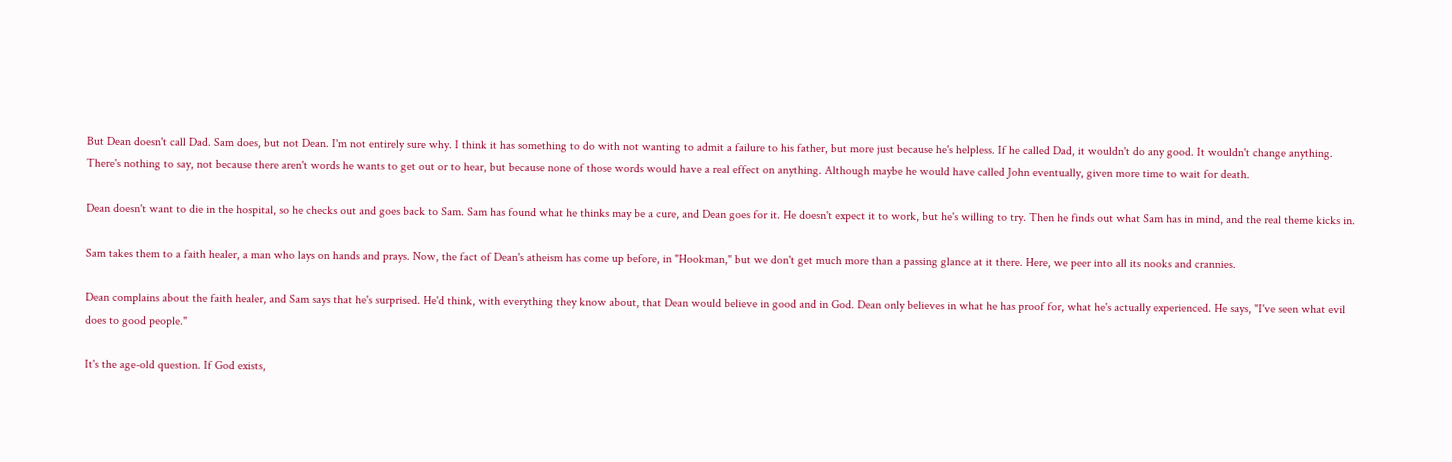But Dean doesn't call Dad. Sam does, but not Dean. I'm not entirely sure why. I think it has something to do with not wanting to admit a failure to his father, but more just because he's helpless. If he called Dad, it wouldn't do any good. It wouldn't change anything. There's nothing to say, not because there aren't words he wants to get out or to hear, but because none of those words would have a real effect on anything. Although maybe he would have called John eventually, given more time to wait for death.

Dean doesn't want to die in the hospital, so he checks out and goes back to Sam. Sam has found what he thinks may be a cure, and Dean goes for it. He doesn't expect it to work, but he's willing to try. Then he finds out what Sam has in mind, and the real theme kicks in.

Sam takes them to a faith healer, a man who lays on hands and prays. Now, the fact of Dean's atheism has come up before, in "Hookman," but we don't get much more than a passing glance at it there. Here, we peer into all its nooks and crannies.

Dean complains about the faith healer, and Sam says that he's surprised. He'd think, with everything they know about, that Dean would believe in good and in God. Dean only believes in what he has proof for, what he's actually experienced. He says, "I've seen what evil does to good people."

It's the age-old question. If God exists,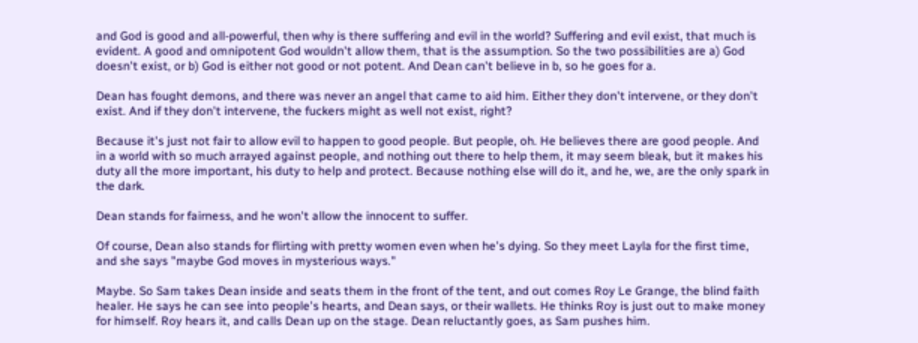and God is good and all-powerful, then why is there suffering and evil in the world? Suffering and evil exist, that much is evident. A good and omnipotent God wouldn't allow them, that is the assumption. So the two possibilities are a) God doesn't exist, or b) God is either not good or not potent. And Dean can't believe in b, so he goes for a.

Dean has fought demons, and there was never an angel that came to aid him. Either they don't intervene, or they don't exist. And if they don't intervene, the fuckers might as well not exist, right?

Because it's just not fair to allow evil to happen to good people. But people, oh. He believes there are good people. And in a world with so much arrayed against people, and nothing out there to help them, it may seem bleak, but it makes his duty all the more important, his duty to help and protect. Because nothing else will do it, and he, we, are the only spark in the dark.

Dean stands for fairness, and he won't allow the innocent to suffer.

Of course, Dean also stands for flirting with pretty women even when he's dying. So they meet Layla for the first time, and she says "maybe God moves in mysterious ways."

Maybe. So Sam takes Dean inside and seats them in the front of the tent, and out comes Roy Le Grange, the blind faith healer. He says he can see into people's hearts, and Dean says, or their wallets. He thinks Roy is just out to make money for himself. Roy hears it, and calls Dean up on the stage. Dean reluctantly goes, as Sam pushes him.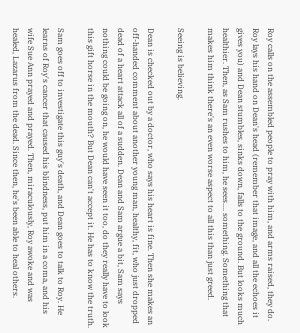Roy calls on the assembled people to pray with him, and arms raised, they do. Roy lays his hand on Dean's head (remember that image, and all the echoes it gives you) and Dean stumbles, sinks down, falls to the ground. But looks much healthier. Then, as Sam rushes to him, he sees.... something. Something that makes him think there's an even worse aspect to all this than just greed.

Seeing is believing.

Dean is checked out by a doctor, who says his heart is fine. Then she makes an off-handed comment about another young man, healthy, fit, who just dropped dead of a heart attack all of a sudden. Dean and Sam argue a bit, Sam says nothing could be going on, he would have seen it too, do they really have to look this gift horse in the mouth? But Dean can't accept it. He has to know the truth.

Sam goes off to investigate this guy's death, and Dean goes to talk to Roy. He learns of Roy's cancer that caused his blindness, put him in a coma, and his wife Sue Ann prayed and prayed. Then, miraculously, Roy awoke and was healed, Lazarus from the dead. Since then, he's been able to heal others.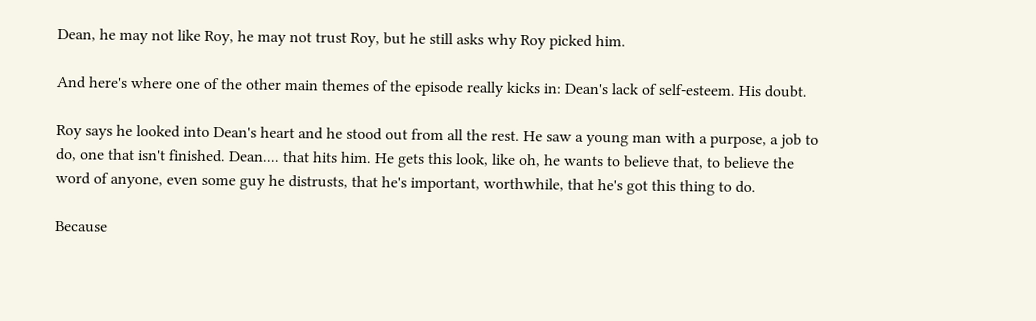Dean, he may not like Roy, he may not trust Roy, but he still asks why Roy picked him.

And here's where one of the other main themes of the episode really kicks in: Dean's lack of self-esteem. His doubt.

Roy says he looked into Dean's heart and he stood out from all the rest. He saw a young man with a purpose, a job to do, one that isn't finished. Dean.... that hits him. He gets this look, like oh, he wants to believe that, to believe the word of anyone, even some guy he distrusts, that he's important, worthwhile, that he's got this thing to do.

Because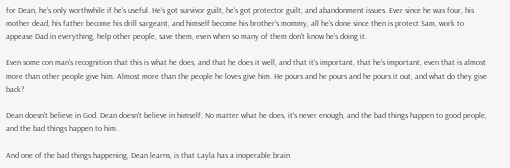for Dean, he's only worthwhile if he's useful. He's got survivor guilt, he's got protector guilt, and abandonment issues. Ever since he was four, his mother dead, his father become his drill sargeant, and himself become his brother's mommy, all he's done since then is protect Sam, work to appease Dad in everything, help other people, save them, even when so many of them don't know he's doing it.

Even some con man's recognition that this is what he does, and that he does it well, and that it's important, that he's important, even that is almost more than other people give him. Almost more than the people he loves give him. He pours and he pours and he pours it out, and what do they give back?

Dean doesn't believe in God. Dean doesn't believe in himself. No matter what he does, it's never enough, and the bad things happen to good people, and the bad things happen to him.

And one of the bad things happening, Dean learns, is that Layla has a inoperable brain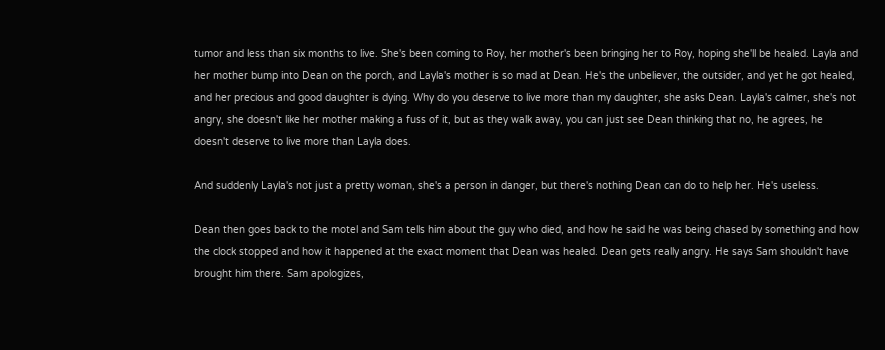tumor and less than six months to live. She's been coming to Roy, her mother's been bringing her to Roy, hoping she'll be healed. Layla and her mother bump into Dean on the porch, and Layla's mother is so mad at Dean. He's the unbeliever, the outsider, and yet he got healed, and her precious and good daughter is dying. Why do you deserve to live more than my daughter, she asks Dean. Layla's calmer, she's not angry, she doesn't like her mother making a fuss of it, but as they walk away, you can just see Dean thinking that no, he agrees, he doesn't deserve to live more than Layla does.

And suddenly Layla's not just a pretty woman, she's a person in danger, but there's nothing Dean can do to help her. He's useless.

Dean then goes back to the motel and Sam tells him about the guy who died, and how he said he was being chased by something and how the clock stopped and how it happened at the exact moment that Dean was healed. Dean gets really angry. He says Sam shouldn't have brought him there. Sam apologizes,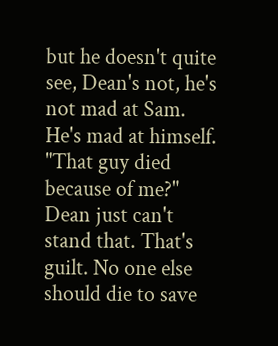but he doesn't quite see, Dean's not, he's not mad at Sam. He's mad at himself. "That guy died because of me?" Dean just can't stand that. That's guilt. No one else should die to save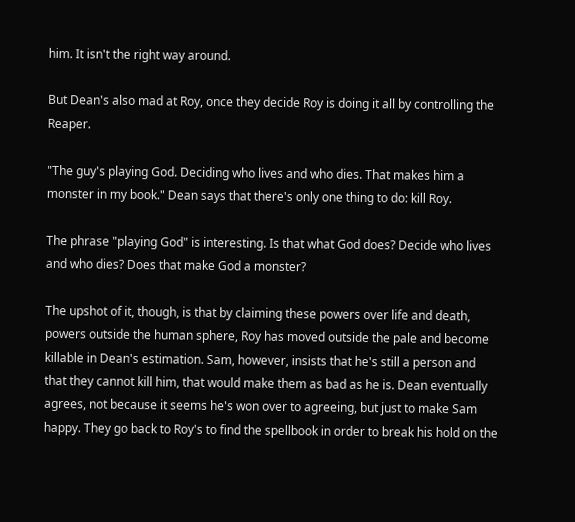him. It isn't the right way around.

But Dean's also mad at Roy, once they decide Roy is doing it all by controlling the Reaper.

"The guy's playing God. Deciding who lives and who dies. That makes him a monster in my book." Dean says that there's only one thing to do: kill Roy.

The phrase "playing God" is interesting. Is that what God does? Decide who lives and who dies? Does that make God a monster?

The upshot of it, though, is that by claiming these powers over life and death, powers outside the human sphere, Roy has moved outside the pale and become killable in Dean's estimation. Sam, however, insists that he's still a person and that they cannot kill him, that would make them as bad as he is. Dean eventually agrees, not because it seems he's won over to agreeing, but just to make Sam happy. They go back to Roy's to find the spellbook in order to break his hold on the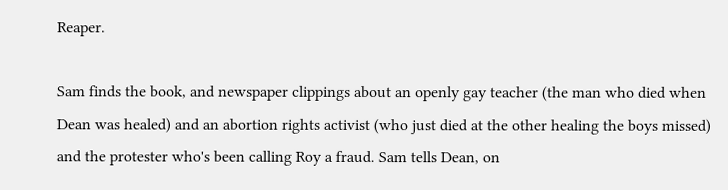Reaper.

Sam finds the book, and newspaper clippings about an openly gay teacher (the man who died when Dean was healed) and an abortion rights activist (who just died at the other healing the boys missed) and the protester who's been calling Roy a fraud. Sam tells Dean, on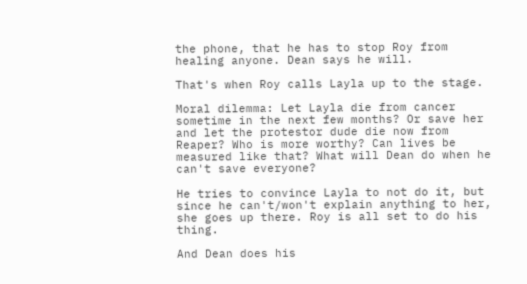the phone, that he has to stop Roy from healing anyone. Dean says he will.

That's when Roy calls Layla up to the stage.

Moral dilemma: Let Layla die from cancer sometime in the next few months? Or save her and let the protestor dude die now from Reaper? Who is more worthy? Can lives be measured like that? What will Dean do when he can't save everyone?

He tries to convince Layla to not do it, but since he can't/won't explain anything to her, she goes up there. Roy is all set to do his thing.

And Dean does his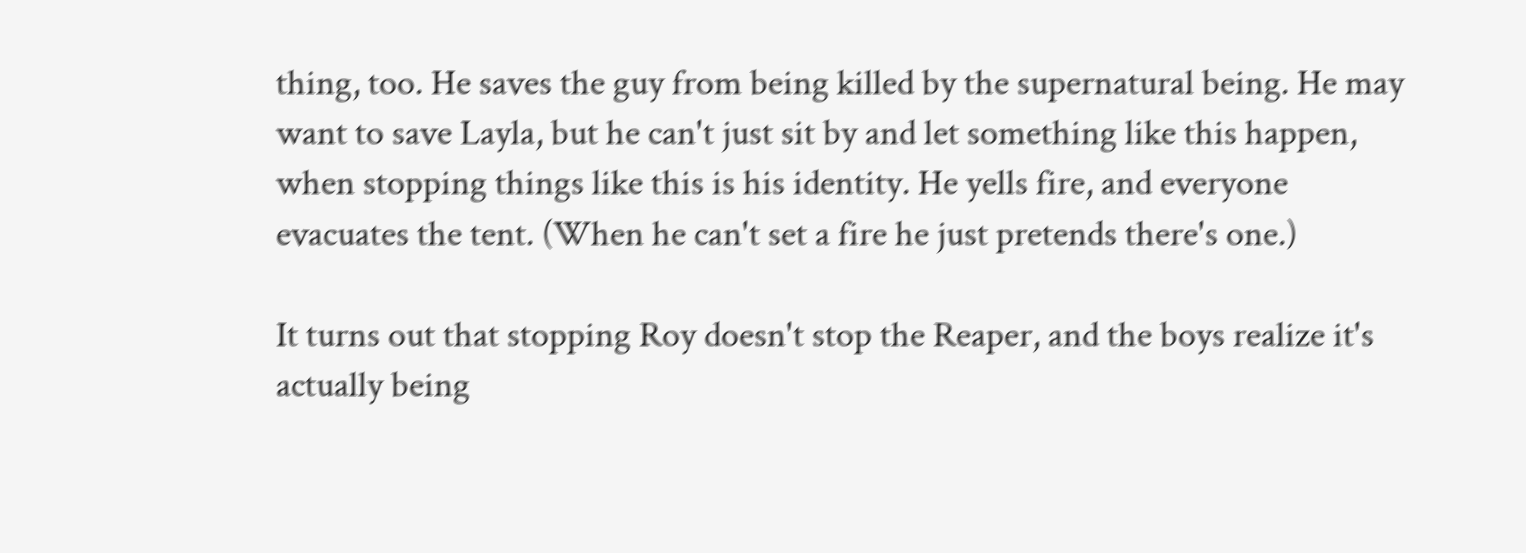thing, too. He saves the guy from being killed by the supernatural being. He may want to save Layla, but he can't just sit by and let something like this happen, when stopping things like this is his identity. He yells fire, and everyone evacuates the tent. (When he can't set a fire he just pretends there's one.)

It turns out that stopping Roy doesn't stop the Reaper, and the boys realize it's actually being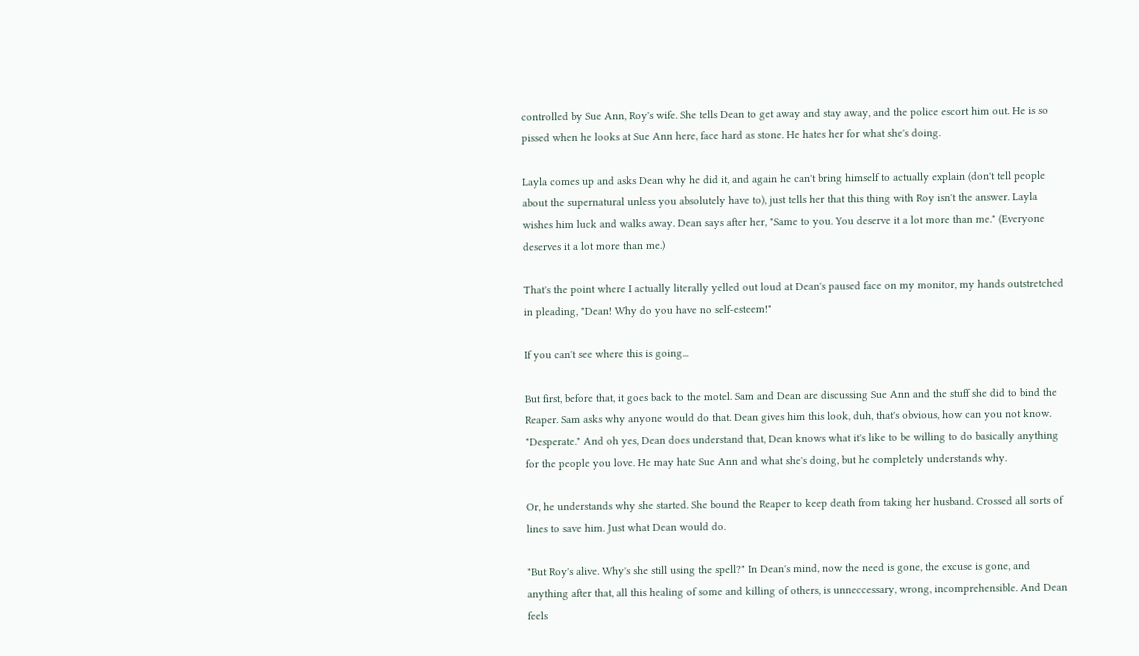controlled by Sue Ann, Roy's wife. She tells Dean to get away and stay away, and the police escort him out. He is so pissed when he looks at Sue Ann here, face hard as stone. He hates her for what she's doing.

Layla comes up and asks Dean why he did it, and again he can't bring himself to actually explain (don't tell people about the supernatural unless you absolutely have to), just tells her that this thing with Roy isn't the answer. Layla wishes him luck and walks away. Dean says after her, "Same to you. You deserve it a lot more than me." (Everyone deserves it a lot more than me.)

That's the point where I actually literally yelled out loud at Dean's paused face on my monitor, my hands outstretched in pleading, "Dean! Why do you have no self-esteem!"

If you can't see where this is going...

But first, before that, it goes back to the motel. Sam and Dean are discussing Sue Ann and the stuff she did to bind the Reaper. Sam asks why anyone would do that. Dean gives him this look, duh, that's obvious, how can you not know. "Desperate." And oh yes, Dean does understand that, Dean knows what it's like to be willing to do basically anything for the people you love. He may hate Sue Ann and what she's doing, but he completely understands why.

Or, he understands why she started. She bound the Reaper to keep death from taking her husband. Crossed all sorts of lines to save him. Just what Dean would do.

"But Roy's alive. Why's she still using the spell?" In Dean's mind, now the need is gone, the excuse is gone, and anything after that, all this healing of some and killing of others, is unneccessary, wrong, incomprehensible. And Dean feels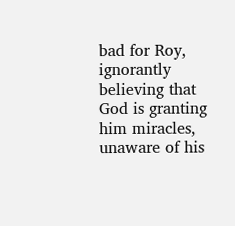bad for Roy, ignorantly believing that God is granting him miracles, unaware of his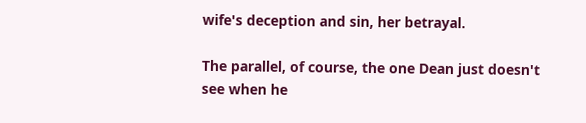wife's deception and sin, her betrayal.

The parallel, of course, the one Dean just doesn't see when he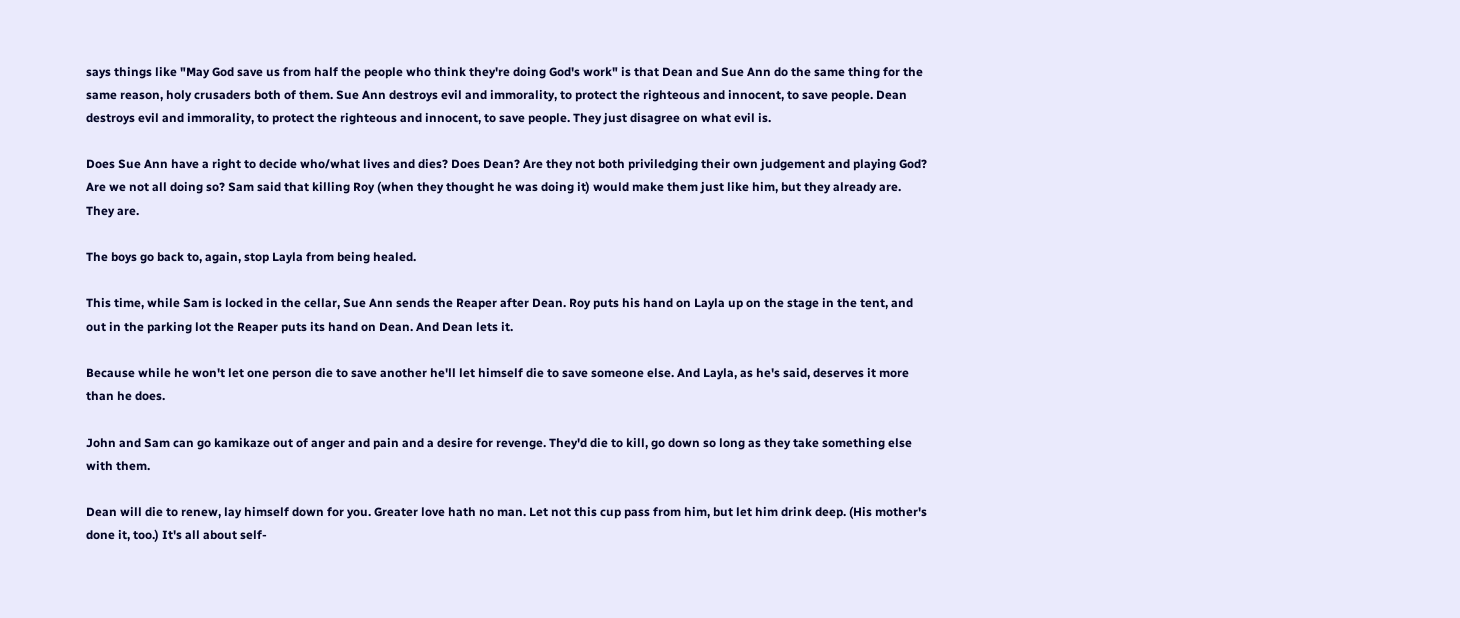says things like "May God save us from half the people who think they're doing God's work" is that Dean and Sue Ann do the same thing for the same reason, holy crusaders both of them. Sue Ann destroys evil and immorality, to protect the righteous and innocent, to save people. Dean destroys evil and immorality, to protect the righteous and innocent, to save people. They just disagree on what evil is.

Does Sue Ann have a right to decide who/what lives and dies? Does Dean? Are they not both priviledging their own judgement and playing God? Are we not all doing so? Sam said that killing Roy (when they thought he was doing it) would make them just like him, but they already are. They are.

The boys go back to, again, stop Layla from being healed.

This time, while Sam is locked in the cellar, Sue Ann sends the Reaper after Dean. Roy puts his hand on Layla up on the stage in the tent, and out in the parking lot the Reaper puts its hand on Dean. And Dean lets it.

Because while he won't let one person die to save another he'll let himself die to save someone else. And Layla, as he's said, deserves it more than he does.

John and Sam can go kamikaze out of anger and pain and a desire for revenge. They'd die to kill, go down so long as they take something else with them.

Dean will die to renew, lay himself down for you. Greater love hath no man. Let not this cup pass from him, but let him drink deep. (His mother's done it, too.) It's all about self-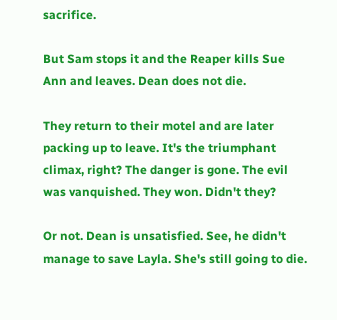sacrifice.

But Sam stops it and the Reaper kills Sue Ann and leaves. Dean does not die.

They return to their motel and are later packing up to leave. It's the triumphant climax, right? The danger is gone. The evil was vanquished. They won. Didn't they?

Or not. Dean is unsatisfied. See, he didn't manage to save Layla. She's still going to die.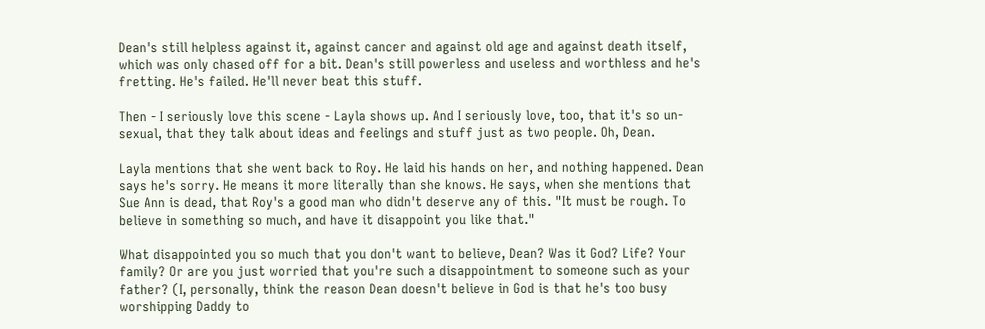Dean's still helpless against it, against cancer and against old age and against death itself, which was only chased off for a bit. Dean's still powerless and useless and worthless and he's fretting. He's failed. He'll never beat this stuff.

Then - I seriously love this scene - Layla shows up. And I seriously love, too, that it's so un-sexual, that they talk about ideas and feelings and stuff just as two people. Oh, Dean.

Layla mentions that she went back to Roy. He laid his hands on her, and nothing happened. Dean says he's sorry. He means it more literally than she knows. He says, when she mentions that Sue Ann is dead, that Roy's a good man who didn't deserve any of this. "It must be rough. To believe in something so much, and have it disappoint you like that."

What disappointed you so much that you don't want to believe, Dean? Was it God? Life? Your family? Or are you just worried that you're such a disappointment to someone such as your father? (I, personally, think the reason Dean doesn't believe in God is that he's too busy worshipping Daddy to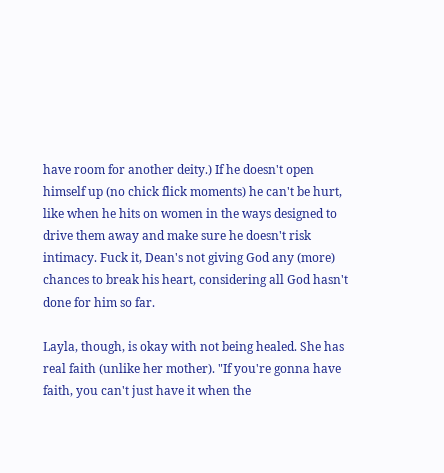have room for another deity.) If he doesn't open himself up (no chick flick moments) he can't be hurt, like when he hits on women in the ways designed to drive them away and make sure he doesn't risk intimacy. Fuck it, Dean's not giving God any (more) chances to break his heart, considering all God hasn't done for him so far.

Layla, though, is okay with not being healed. She has real faith (unlike her mother). "If you're gonna have faith, you can't just have it when the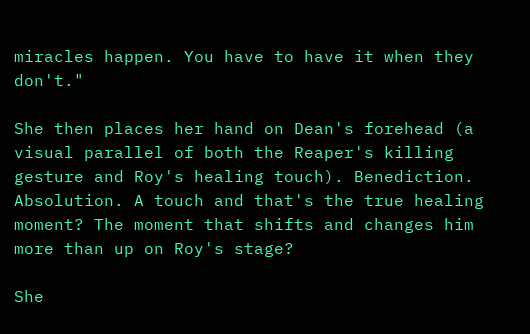miracles happen. You have to have it when they don't."

She then places her hand on Dean's forehead (a visual parallel of both the Reaper's killing gesture and Roy's healing touch). Benediction. Absolution. A touch and that's the true healing moment? The moment that shifts and changes him more than up on Roy's stage?

She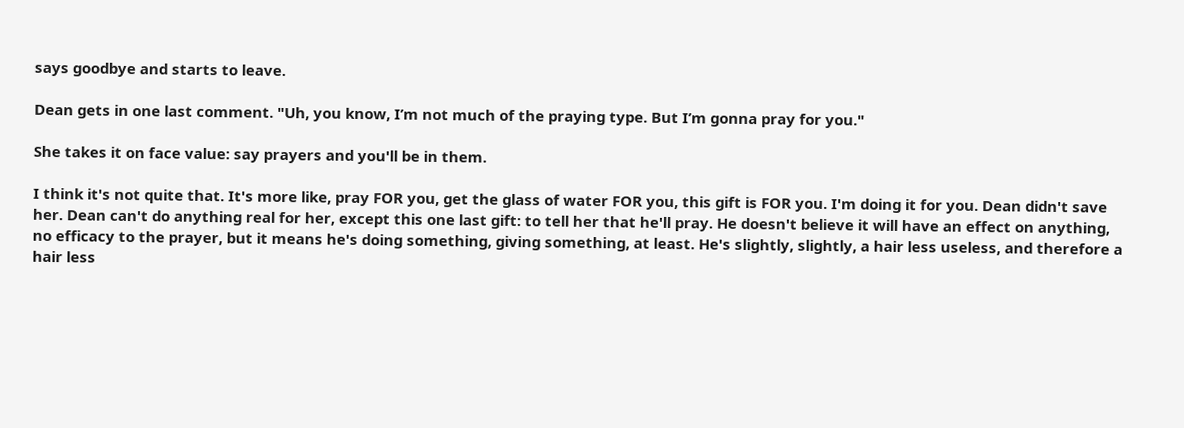says goodbye and starts to leave.

Dean gets in one last comment. "Uh, you know, I’m not much of the praying type. But I’m gonna pray for you."

She takes it on face value: say prayers and you'll be in them.

I think it's not quite that. It's more like, pray FOR you, get the glass of water FOR you, this gift is FOR you. I'm doing it for you. Dean didn't save her. Dean can't do anything real for her, except this one last gift: to tell her that he'll pray. He doesn't believe it will have an effect on anything, no efficacy to the prayer, but it means he's doing something, giving something, at least. He's slightly, slightly, a hair less useless, and therefore a hair less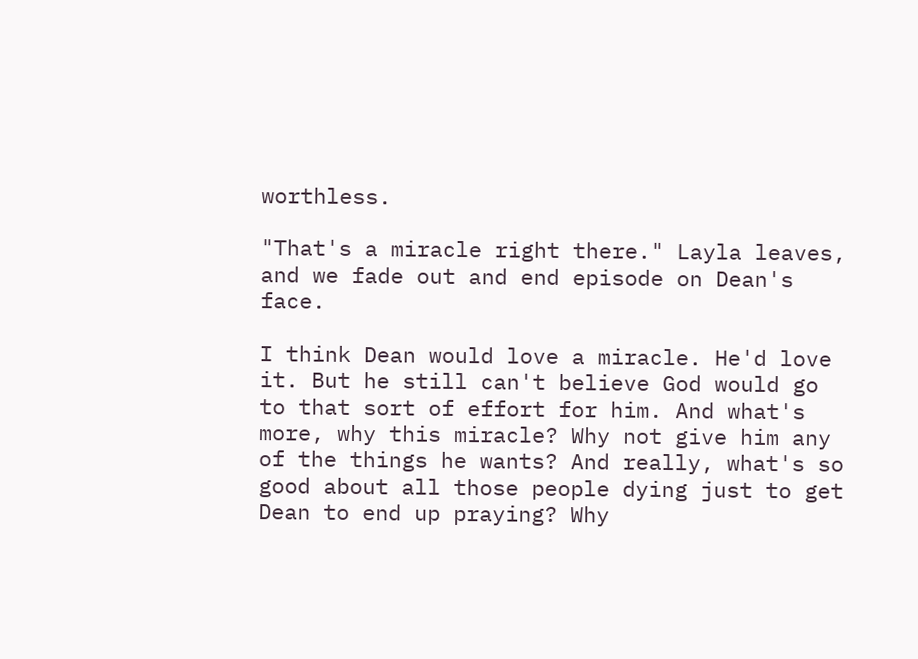worthless.

"That's a miracle right there." Layla leaves, and we fade out and end episode on Dean's face.

I think Dean would love a miracle. He'd love it. But he still can't believe God would go to that sort of effort for him. And what's more, why this miracle? Why not give him any of the things he wants? And really, what's so good about all those people dying just to get Dean to end up praying? Why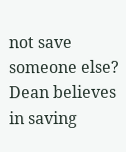not save someone else? Dean believes in saving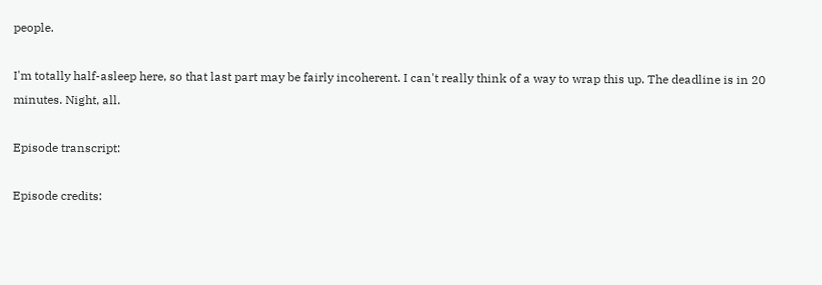people.

I'm totally half-asleep here, so that last part may be fairly incoherent. I can't really think of a way to wrap this up. The deadline is in 20 minutes. Night, all.

Episode transcript:

Episode credits: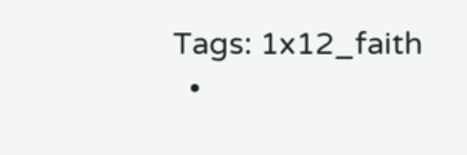Tags: 1x12_faith
  •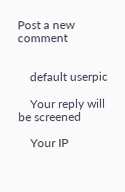Post a new comment


    default userpic

    Your reply will be screened

    Your IP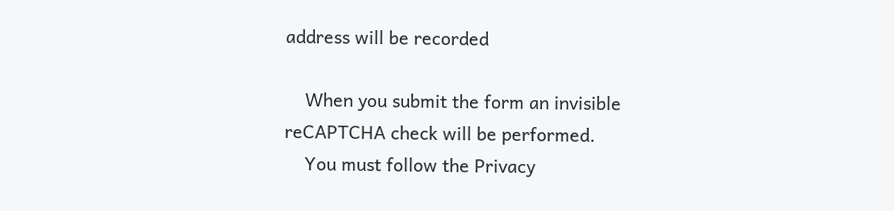address will be recorded

    When you submit the form an invisible reCAPTCHA check will be performed.
    You must follow the Privacy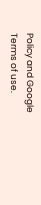Policy and Google Terms of use.